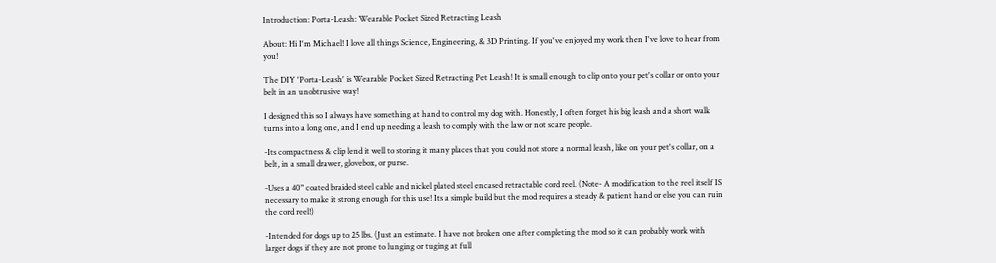Introduction: Porta-Leash: Wearable Pocket Sized Retracting Leash

About: Hi I'm Michael! I love all things Science, Engineering, & 3D Printing. If you've enjoyed my work then I've love to hear from you!

The DIY 'Porta-Leash' is Wearable Pocket Sized Retracting Pet Leash! It is small enough to clip onto your pet's collar or onto your belt in an unobtrusive way!

I designed this so I always have something at hand to control my dog with. Honestly, I often forget his big leash and a short walk turns into a long one, and I end up needing a leash to comply with the law or not scare people.

-Its compactness & clip lend it well to storing it many places that you could not store a normal leash, like on your pet's collar, on a belt, in a small drawer, glovebox, or purse.

-Uses a 40" coated braided steel cable and nickel plated steel encased retractable cord reel. (Note- A modification to the reel itself IS necessary to make it strong enough for this use! Its a simple build but the mod requires a steady & patient hand or else you can ruin the cord reel!)

-Intended for dogs up to 25 lbs. (Just an estimate. I have not broken one after completing the mod so it can probably work with larger dogs if they are not prone to lunging or tuging at full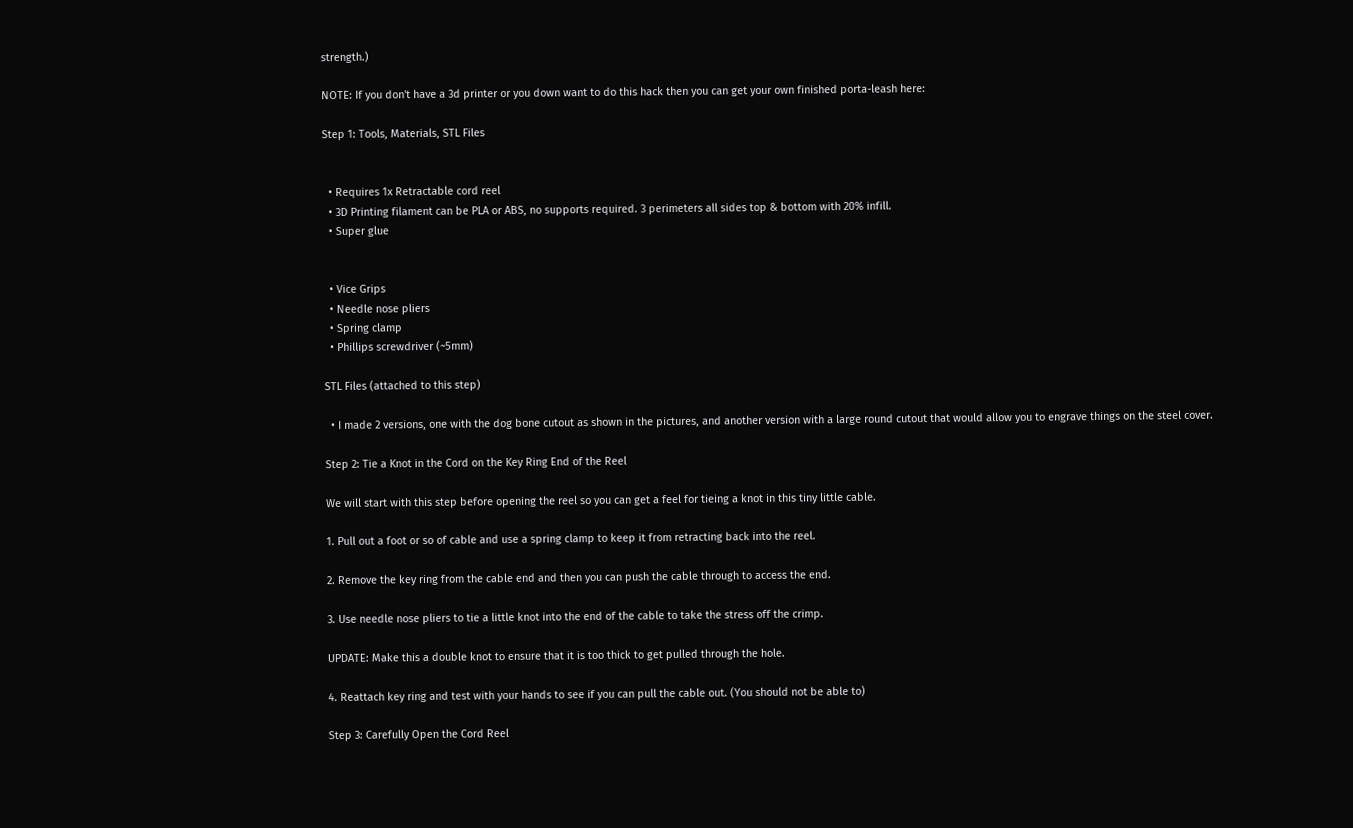strength.)

NOTE: If you don't have a 3d printer or you down want to do this hack then you can get your own finished porta-leash here:

Step 1: Tools, Materials, STL Files


  • Requires 1x Retractable cord reel
  • 3D Printing filament can be PLA or ABS, no supports required. 3 perimeters all sides top & bottom with 20% infill.
  • Super glue


  • Vice Grips
  • Needle nose pliers
  • Spring clamp
  • Phillips screwdriver (~5mm)

STL Files (attached to this step)

  • I made 2 versions, one with the dog bone cutout as shown in the pictures, and another version with a large round cutout that would allow you to engrave things on the steel cover.

Step 2: Tie a Knot in the Cord on the Key Ring End of the Reel

We will start with this step before opening the reel so you can get a feel for tieing a knot in this tiny little cable.

1. Pull out a foot or so of cable and use a spring clamp to keep it from retracting back into the reel.

2. Remove the key ring from the cable end and then you can push the cable through to access the end.

3. Use needle nose pliers to tie a little knot into the end of the cable to take the stress off the crimp.

UPDATE: Make this a double knot to ensure that it is too thick to get pulled through the hole.

4. Reattach key ring and test with your hands to see if you can pull the cable out. (You should not be able to)

Step 3: Carefully Open the Cord Reel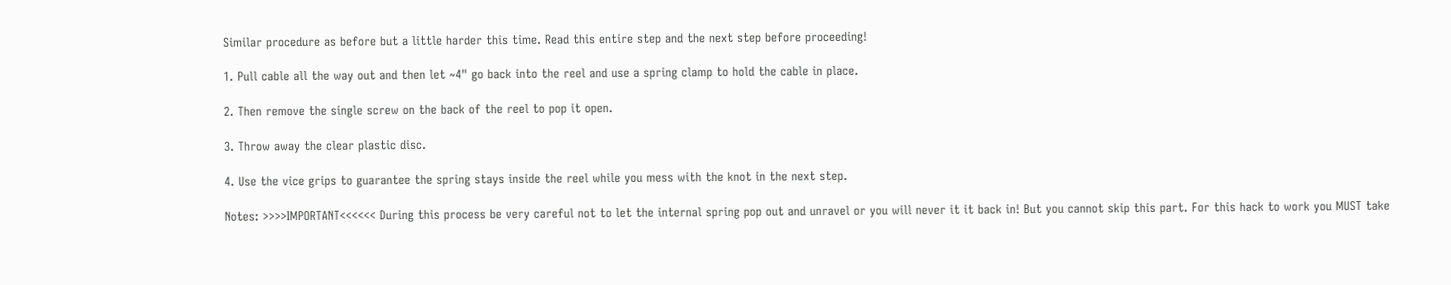Similar procedure as before but a little harder this time. Read this entire step and the next step before proceeding!

1. Pull cable all the way out and then let ~4" go back into the reel and use a spring clamp to hold the cable in place.

2. Then remove the single screw on the back of the reel to pop it open.

3. Throw away the clear plastic disc.

4. Use the vice grips to guarantee the spring stays inside the reel while you mess with the knot in the next step.

Notes: >>>>IMPORTANT<<<<<< During this process be very careful not to let the internal spring pop out and unravel or you will never it it back in! But you cannot skip this part. For this hack to work you MUST take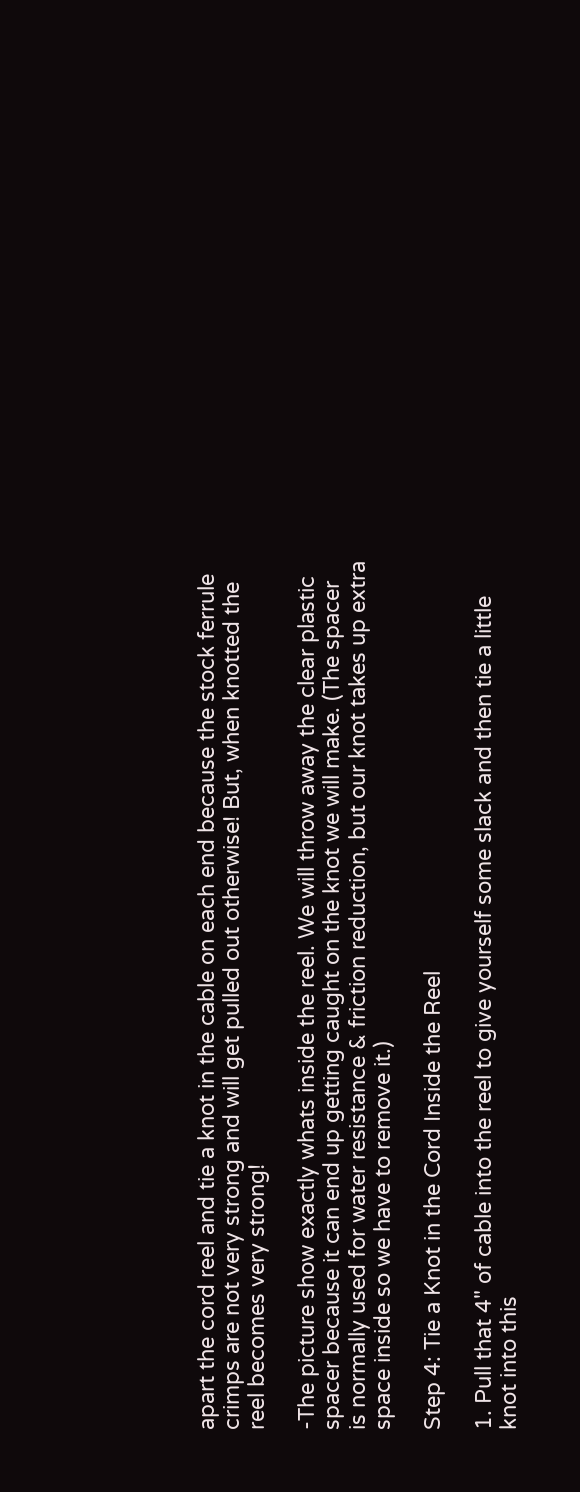apart the cord reel and tie a knot in the cable on each end because the stock ferrule crimps are not very strong and will get pulled out otherwise! But, when knotted the reel becomes very strong!

-The picture show exactly whats inside the reel. We will throw away the clear plastic spacer because it can end up getting caught on the knot we will make. (The spacer is normally used for water resistance & friction reduction, but our knot takes up extra space inside so we have to remove it.)

Step 4: Tie a Knot in the Cord Inside the Reel

1. Pull that 4" of cable into the reel to give yourself some slack and then tie a little knot into this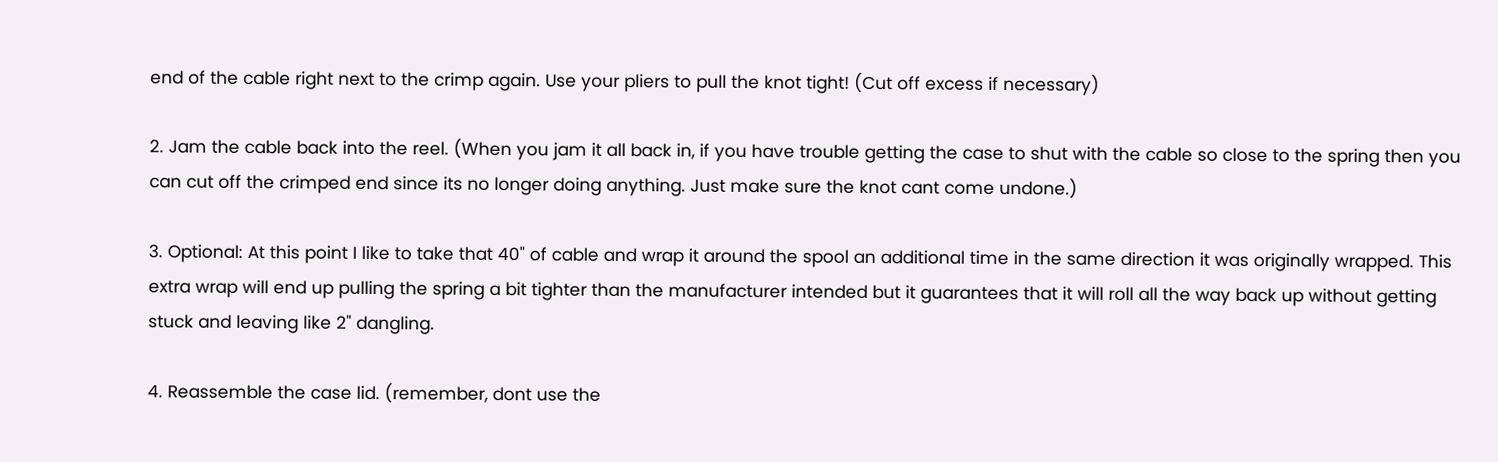end of the cable right next to the crimp again. Use your pliers to pull the knot tight! (Cut off excess if necessary)

2. Jam the cable back into the reel. (When you jam it all back in, if you have trouble getting the case to shut with the cable so close to the spring then you can cut off the crimped end since its no longer doing anything. Just make sure the knot cant come undone.)

3. Optional: At this point I like to take that 40" of cable and wrap it around the spool an additional time in the same direction it was originally wrapped. This extra wrap will end up pulling the spring a bit tighter than the manufacturer intended but it guarantees that it will roll all the way back up without getting stuck and leaving like 2" dangling.

4. Reassemble the case lid. (remember, dont use the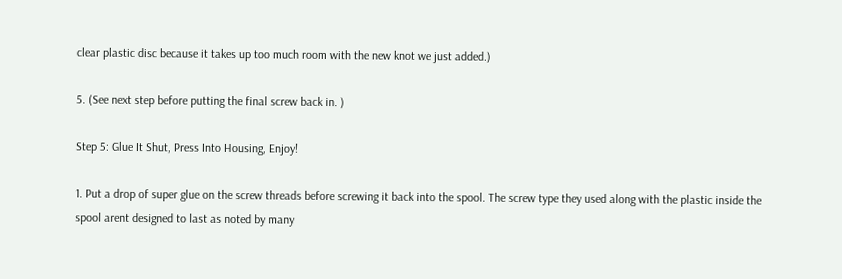clear plastic disc because it takes up too much room with the new knot we just added.)

5. (See next step before putting the final screw back in. )

Step 5: Glue It Shut, Press Into Housing, Enjoy!

1. Put a drop of super glue on the screw threads before screwing it back into the spool. The screw type they used along with the plastic inside the spool arent designed to last as noted by many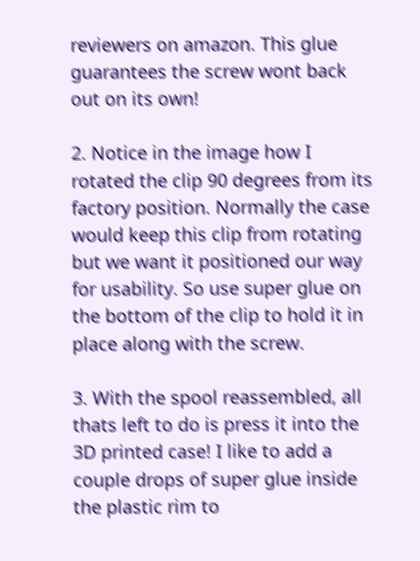reviewers on amazon. This glue guarantees the screw wont back out on its own!

2. Notice in the image how I rotated the clip 90 degrees from its factory position. Normally the case would keep this clip from rotating but we want it positioned our way for usability. So use super glue on the bottom of the clip to hold it in place along with the screw.

3. With the spool reassembled, all thats left to do is press it into the 3D printed case! I like to add a couple drops of super glue inside the plastic rim to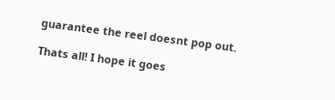guarantee the reel doesnt pop out.

Thats all! I hope it goes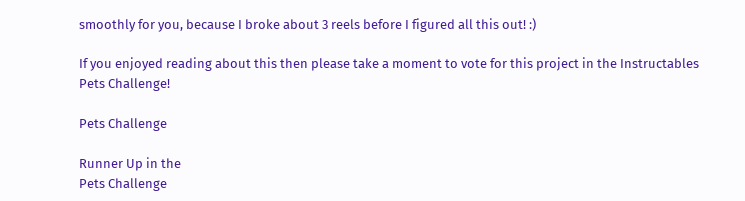smoothly for you, because I broke about 3 reels before I figured all this out! :)

If you enjoyed reading about this then please take a moment to vote for this project in the Instructables Pets Challenge!

Pets Challenge

Runner Up in the
Pets Challenge